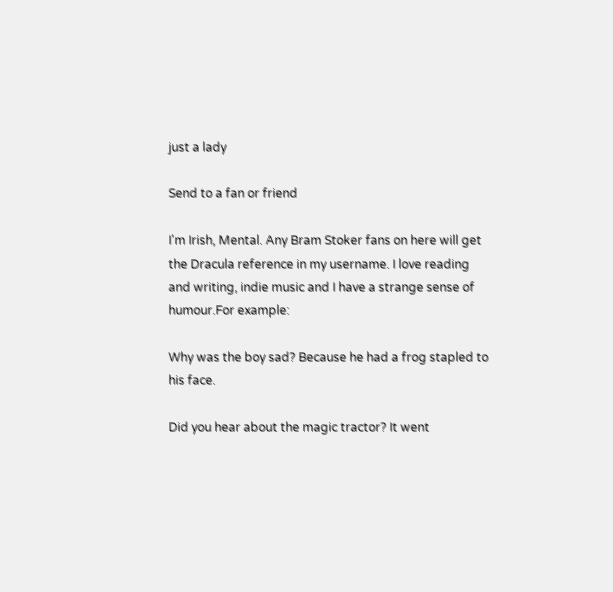just a lady

Send to a fan or friend

I'm Irish, Mental. Any Bram Stoker fans on here will get the Dracula reference in my username. I love reading and writing, indie music and I have a strange sense of humour.For example:

Why was the boy sad? Because he had a frog stapled to his face.

Did you hear about the magic tractor? It went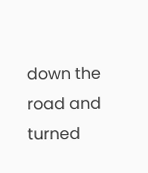down the road and turned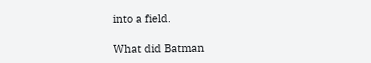into a field.

What did Batman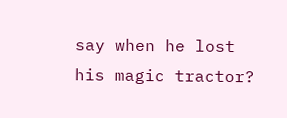say when he lost his magic tractor?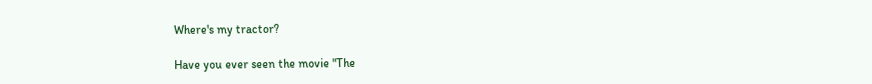Where's my tractor?

Have you ever seen the movie "The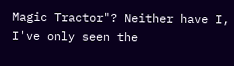Magic Tractor"? Neither have I, I've only seen the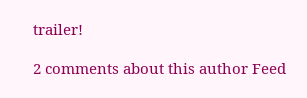trailer!

2 comments about this author Feed